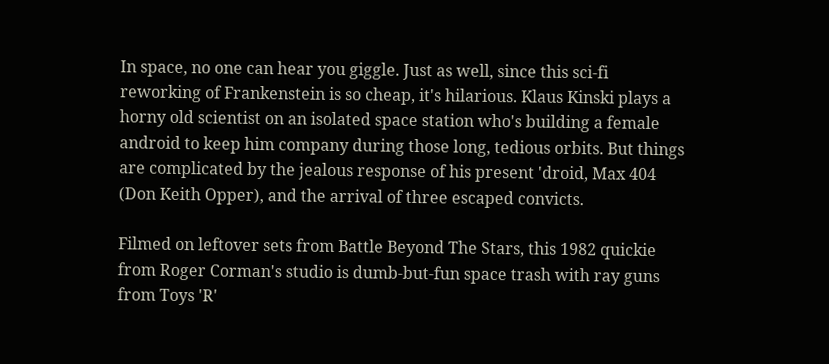In space, no one can hear you giggle. Just as well, since this sci-fi reworking of Frankenstein is so cheap, it's hilarious. Klaus Kinski plays a horny old scientist on an isolated space station who's building a female android to keep him company during those long, tedious orbits. But things are complicated by the jealous response of his present 'droid, Max 404 (Don Keith Opper), and the arrival of three escaped convicts.

Filmed on leftover sets from Battle Beyond The Stars, this 1982 quickie from Roger Corman's studio is dumb-but-fun space trash with ray guns from Toys 'R'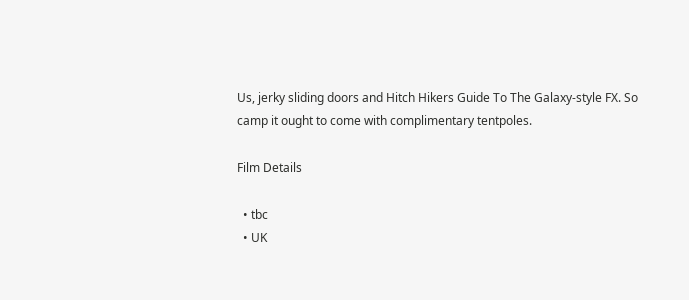Us, jerky sliding doors and Hitch Hikers Guide To The Galaxy-style FX. So camp it ought to come with complimentary tentpoles.

Film Details

  • tbc
  • UK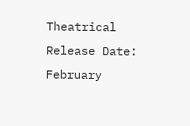Theatrical Release Date: February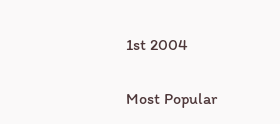1st 2004

Most Popular